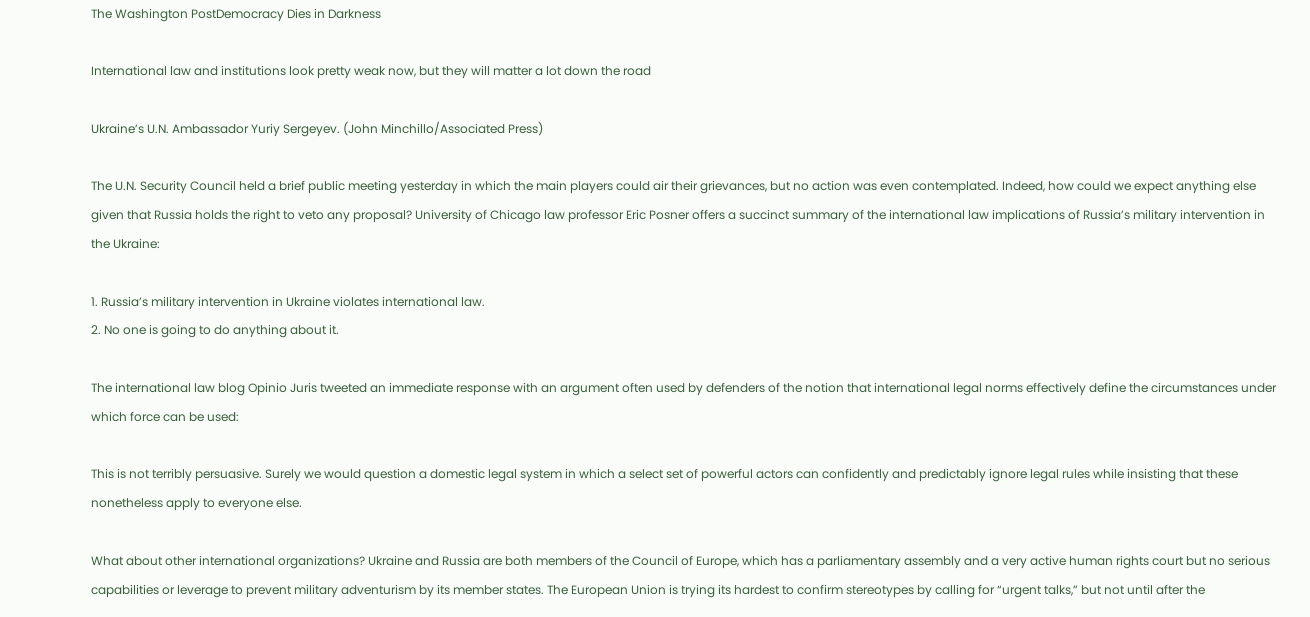The Washington PostDemocracy Dies in Darkness

International law and institutions look pretty weak now, but they will matter a lot down the road

Ukraine’s U.N. Ambassador Yuriy Sergeyev. (John Minchillo/Associated Press)

The U.N. Security Council held a brief public meeting yesterday in which the main players could air their grievances, but no action was even contemplated. Indeed, how could we expect anything else given that Russia holds the right to veto any proposal? University of Chicago law professor Eric Posner offers a succinct summary of the international law implications of Russia’s military intervention in the Ukraine:

1. Russia’s military intervention in Ukraine violates international law.
2. No one is going to do anything about it.

The international law blog Opinio Juris tweeted an immediate response with an argument often used by defenders of the notion that international legal norms effectively define the circumstances under which force can be used:

This is not terribly persuasive. Surely we would question a domestic legal system in which a select set of powerful actors can confidently and predictably ignore legal rules while insisting that these nonetheless apply to everyone else.

What about other international organizations? Ukraine and Russia are both members of the Council of Europe, which has a parliamentary assembly and a very active human rights court but no serious capabilities or leverage to prevent military adventurism by its member states. The European Union is trying its hardest to confirm stereotypes by calling for “urgent talks,” but not until after the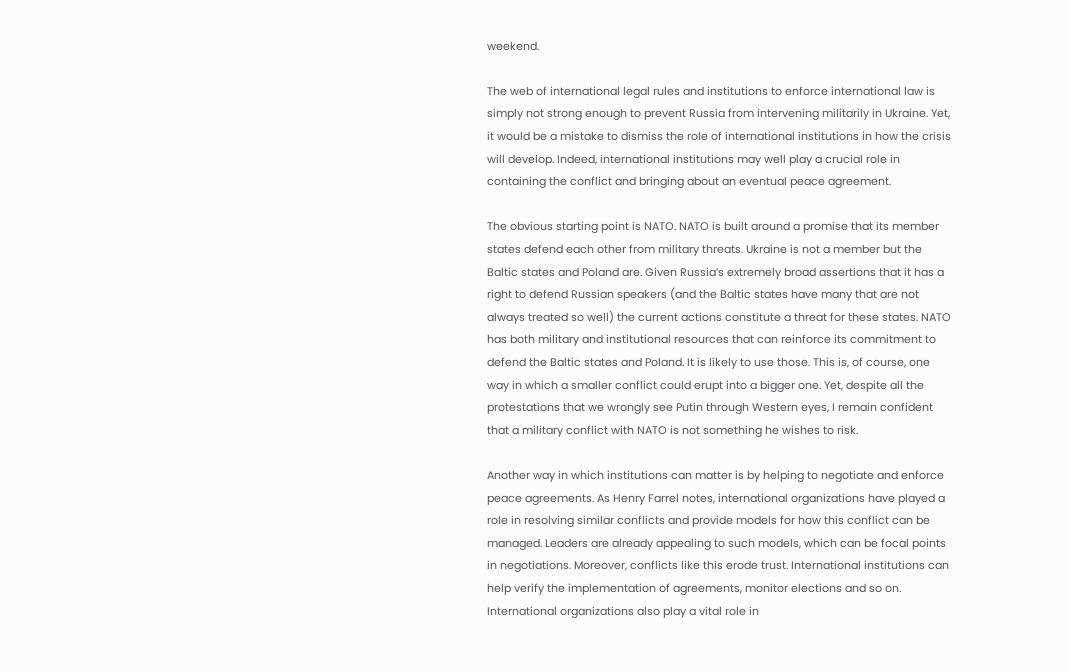weekend.

The web of international legal rules and institutions to enforce international law is simply not strong enough to prevent Russia from intervening militarily in Ukraine. Yet, it would be a mistake to dismiss the role of international institutions in how the crisis will develop. Indeed, international institutions may well play a crucial role in containing the conflict and bringing about an eventual peace agreement.

The obvious starting point is NATO. NATO is built around a promise that its member states defend each other from military threats. Ukraine is not a member but the Baltic states and Poland are. Given Russia’s extremely broad assertions that it has a right to defend Russian speakers (and the Baltic states have many that are not always treated so well) the current actions constitute a threat for these states. NATO has both military and institutional resources that can reinforce its commitment to defend the Baltic states and Poland. It is likely to use those. This is, of course, one way in which a smaller conflict could erupt into a bigger one. Yet, despite all the protestations that we wrongly see Putin through Western eyes, I remain confident that a military conflict with NATO is not something he wishes to risk.

Another way in which institutions can matter is by helping to negotiate and enforce peace agreements. As Henry Farrel notes, international organizations have played a role in resolving similar conflicts and provide models for how this conflict can be managed. Leaders are already appealing to such models, which can be focal points in negotiations. Moreover, conflicts like this erode trust. International institutions can help verify the implementation of agreements, monitor elections and so on. International organizations also play a vital role in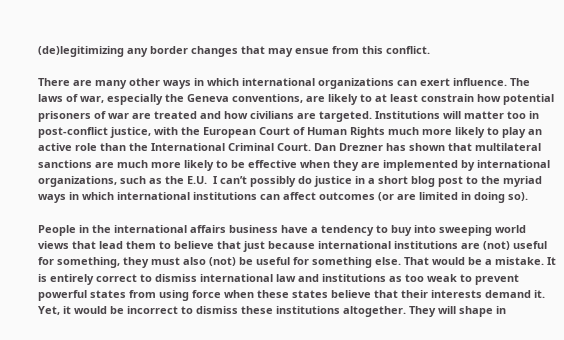(de)legitimizing any border changes that may ensue from this conflict.

There are many other ways in which international organizations can exert influence. The laws of war, especially the Geneva conventions, are likely to at least constrain how potential prisoners of war are treated and how civilians are targeted. Institutions will matter too in post-conflict justice, with the European Court of Human Rights much more likely to play an active role than the International Criminal Court. Dan Drezner has shown that multilateral sanctions are much more likely to be effective when they are implemented by international organizations, such as the E.U.  I can’t possibly do justice in a short blog post to the myriad ways in which international institutions can affect outcomes (or are limited in doing so).

People in the international affairs business have a tendency to buy into sweeping world views that lead them to believe that just because international institutions are (not) useful for something, they must also (not) be useful for something else. That would be a mistake. It is entirely correct to dismiss international law and institutions as too weak to prevent powerful states from using force when these states believe that their interests demand it. Yet, it would be incorrect to dismiss these institutions altogether. They will shape in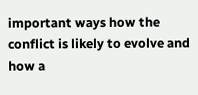important ways how the conflict is likely to evolve and how a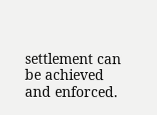settlement can  be achieved and enforced.